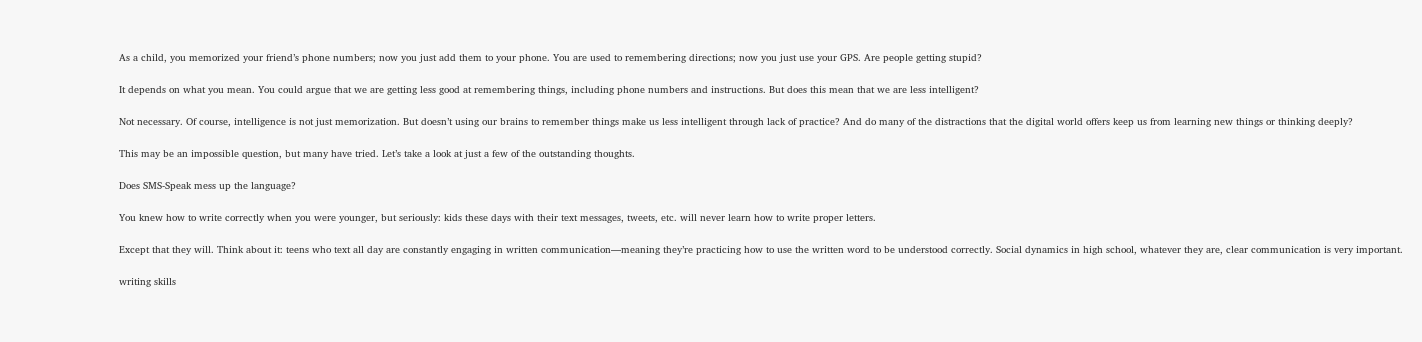As a child, you memorized your friend’s phone numbers; now you just add them to your phone. You are used to remembering directions; now you just use your GPS. Are people getting stupid?

It depends on what you mean. You could argue that we are getting less good at remembering things, including phone numbers and instructions. But does this mean that we are less intelligent?

Not necessary. Of course, intelligence is not just memorization. But doesn’t using our brains to remember things make us less intelligent through lack of practice? And do many of the distractions that the digital world offers keep us from learning new things or thinking deeply?

This may be an impossible question, but many have tried. Let’s take a look at just a few of the outstanding thoughts.

Does SMS-Speak mess up the language?

You knew how to write correctly when you were younger, but seriously: kids these days with their text messages, tweets, etc. will never learn how to write proper letters.

Except that they will. Think about it: teens who text all day are constantly engaging in written communication—meaning they’re practicing how to use the written word to be understood correctly. Social dynamics in high school, whatever they are, clear communication is very important.

writing skills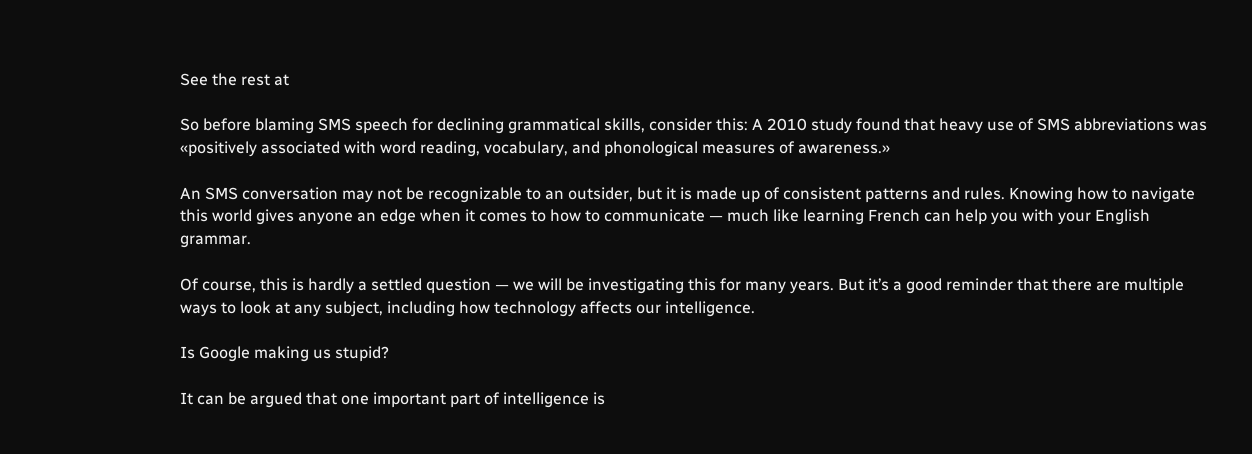See the rest at

So before blaming SMS speech for declining grammatical skills, consider this: A 2010 study found that heavy use of SMS abbreviations was «positively associated with word reading, vocabulary, and phonological measures of awareness.»

An SMS conversation may not be recognizable to an outsider, but it is made up of consistent patterns and rules. Knowing how to navigate this world gives anyone an edge when it comes to how to communicate — much like learning French can help you with your English grammar.

Of course, this is hardly a settled question — we will be investigating this for many years. But it’s a good reminder that there are multiple ways to look at any subject, including how technology affects our intelligence.

Is Google making us stupid?

It can be argued that one important part of intelligence is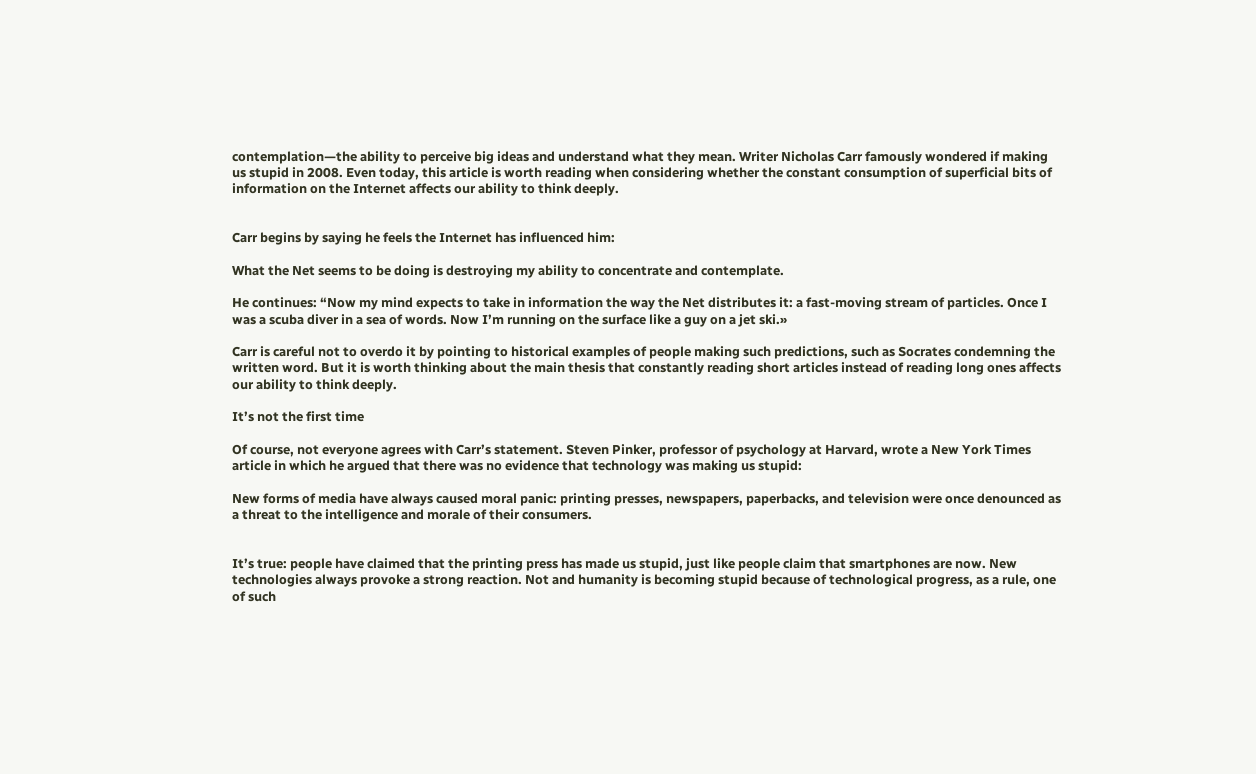contemplation—the ability to perceive big ideas and understand what they mean. Writer Nicholas Carr famously wondered if making us stupid in 2008. Even today, this article is worth reading when considering whether the constant consumption of superficial bits of information on the Internet affects our ability to think deeply.


Carr begins by saying he feels the Internet has influenced him:

What the Net seems to be doing is destroying my ability to concentrate and contemplate.

He continues: “Now my mind expects to take in information the way the Net distributes it: a fast-moving stream of particles. Once I was a scuba diver in a sea of words. Now I’m running on the surface like a guy on a jet ski.»

Carr is careful not to overdo it by pointing to historical examples of people making such predictions, such as Socrates condemning the written word. But it is worth thinking about the main thesis that constantly reading short articles instead of reading long ones affects our ability to think deeply.

It’s not the first time

Of course, not everyone agrees with Carr’s statement. Steven Pinker, professor of psychology at Harvard, wrote a New York Times article in which he argued that there was no evidence that technology was making us stupid:

New forms of media have always caused moral panic: printing presses, newspapers, paperbacks, and television were once denounced as a threat to the intelligence and morale of their consumers.


It’s true: people have claimed that the printing press has made us stupid, just like people claim that smartphones are now. New technologies always provoke a strong reaction. Not and humanity is becoming stupid because of technological progress, as a rule, one of such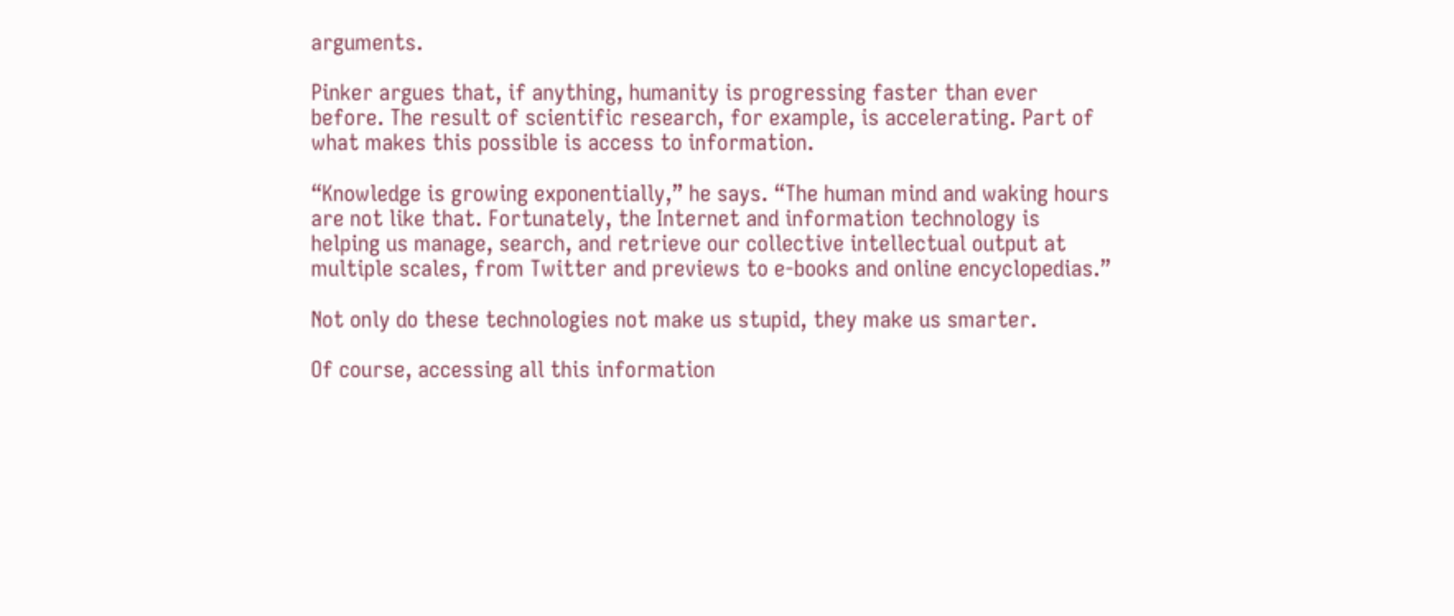arguments.

Pinker argues that, if anything, humanity is progressing faster than ever before. The result of scientific research, for example, is accelerating. Part of what makes this possible is access to information.

“Knowledge is growing exponentially,” he says. “The human mind and waking hours are not like that. Fortunately, the Internet and information technology is helping us manage, search, and retrieve our collective intellectual output at multiple scales, from Twitter and previews to e-books and online encyclopedias.”

Not only do these technologies not make us stupid, they make us smarter.

Of course, accessing all this information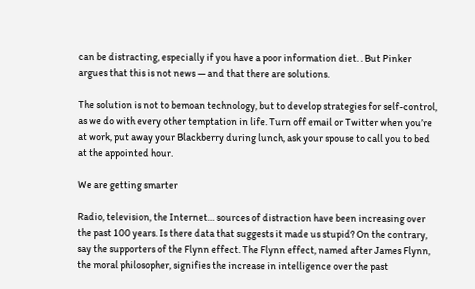can be distracting, especially if you have a poor information diet. . But Pinker argues that this is not news — and that there are solutions.

The solution is not to bemoan technology, but to develop strategies for self-control, as we do with every other temptation in life. Turn off email or Twitter when you’re at work, put away your Blackberry during lunch, ask your spouse to call you to bed at the appointed hour.

We are getting smarter

Radio, television, the Internet… sources of distraction have been increasing over the past 100 years. Is there data that suggests it made us stupid? On the contrary, say the supporters of the Flynn effect. The Flynn effect, named after James Flynn, the moral philosopher, signifies the increase in intelligence over the past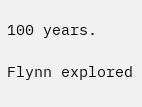100 years.

Flynn explored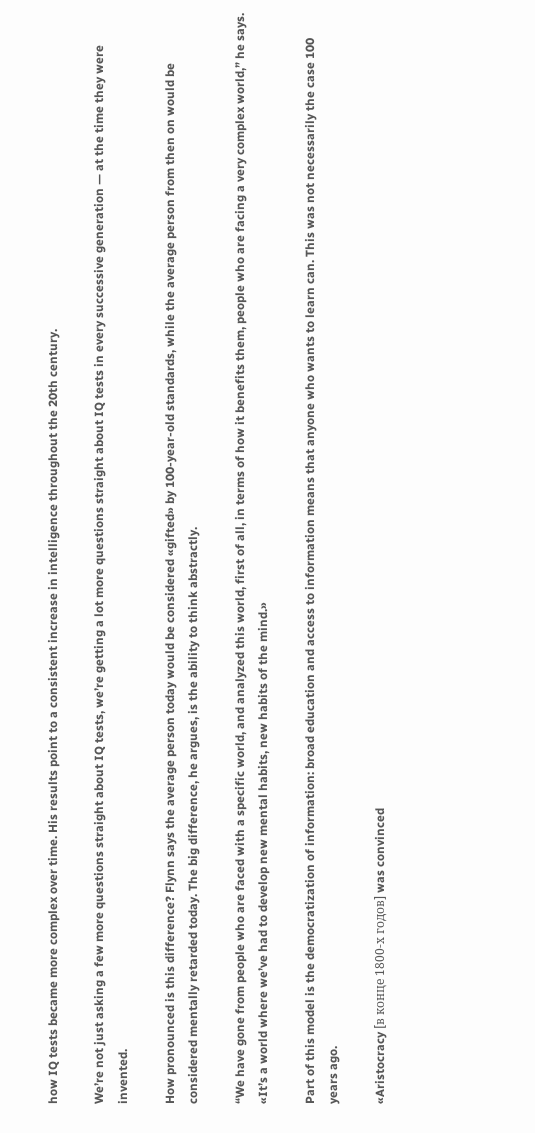how IQ tests became more complex over time. His results point to a consistent increase in intelligence throughout the 20th century.

We’re not just asking a few more questions straight about IQ tests, we’re getting a lot more questions straight about IQ tests in every successive generation — at the time they were invented.

How pronounced is this difference? Flynn says the average person today would be considered «gifted» by 100-year-old standards, while the average person from then on would be considered mentally retarded today. The big difference, he argues, is the ability to think abstractly.

“We have gone from people who are faced with a specific world, and analyzed this world, first of all, in terms of how it benefits them, people who are facing a very complex world,” he says. «It’s a world where we’ve had to develop new mental habits, new habits of the mind.»

Part of this model is the democratization of information: broad education and access to information means that anyone who wants to learn can. This was not necessarily the case 100 years ago.

«Aristocracy [в конце 1800-х годов] was convinced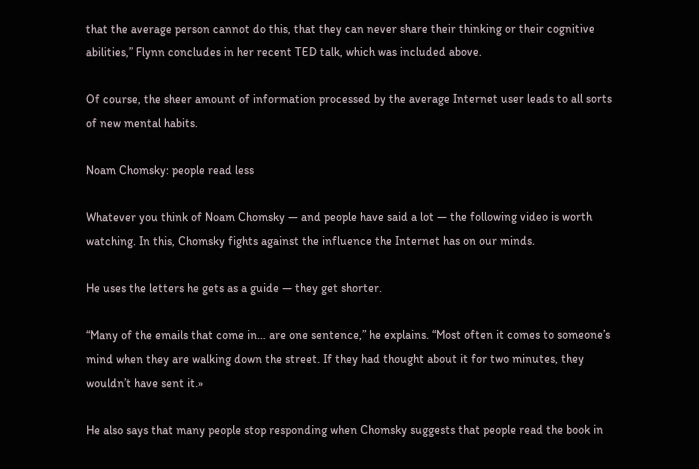that the average person cannot do this, that they can never share their thinking or their cognitive abilities,” Flynn concludes in her recent TED talk, which was included above.

Of course, the sheer amount of information processed by the average Internet user leads to all sorts of new mental habits.

Noam Chomsky: people read less

Whatever you think of Noam Chomsky — and people have said a lot — the following video is worth watching. In this, Chomsky fights against the influence the Internet has on our minds.

He uses the letters he gets as a guide — they get shorter.

“Many of the emails that come in… are one sentence,” he explains. “Most often it comes to someone’s mind when they are walking down the street. If they had thought about it for two minutes, they wouldn’t have sent it.»

He also says that many people stop responding when Chomsky suggests that people read the book in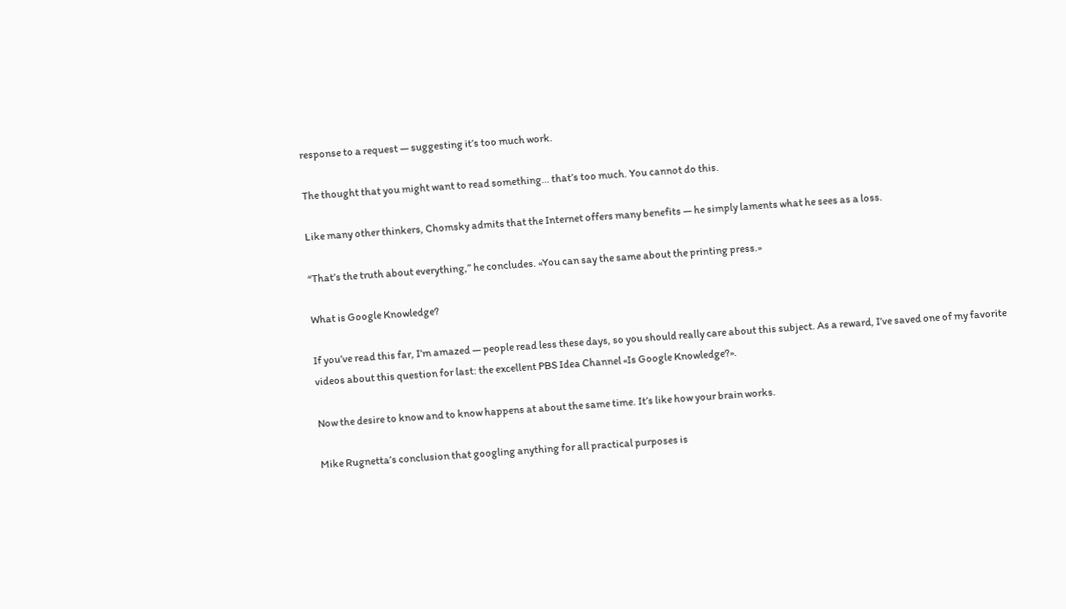response to a request — suggesting it’s too much work.

The thought that you might want to read something… that’s too much. You cannot do this.

Like many other thinkers, Chomsky admits that the Internet offers many benefits — he simply laments what he sees as a loss.

“That’s the truth about everything,” he concludes. «You can say the same about the printing press.»

What is Google Knowledge?

If you’ve read this far, I’m amazed — people read less these days, so you should really care about this subject. As a reward, I’ve saved one of my favorite videos about this question for last: the excellent PBS Idea Channel «Is Google Knowledge?».

Now the desire to know and to know happens at about the same time. It’s like how your brain works.

Mike Rugnetta’s conclusion that googling anything for all practical purposes is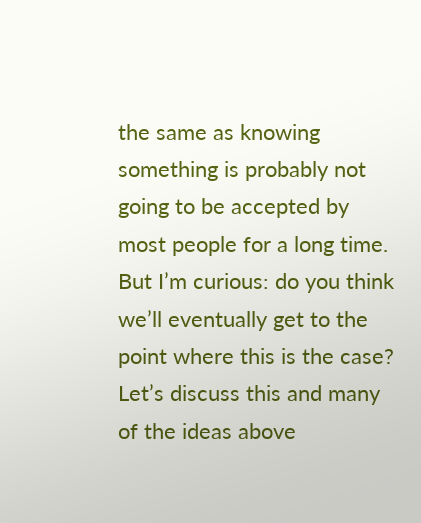the same as knowing something is probably not going to be accepted by most people for a long time. But I’m curious: do you think we’ll eventually get to the point where this is the case? Let’s discuss this and many of the ideas above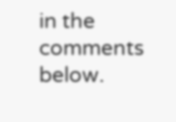in the comments below.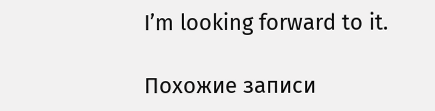I’m looking forward to it.

Похожие записи